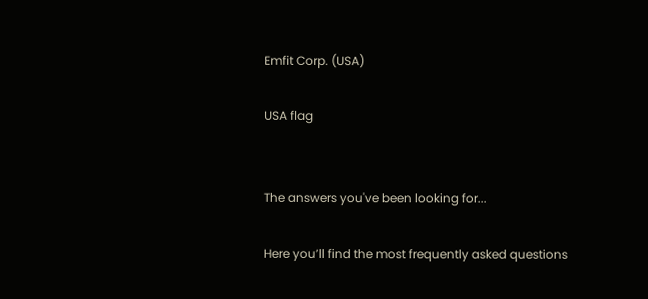Emfit Corp. (USA)

USA flag


The answers you've been looking for...

Here you’ll find the most frequently asked questions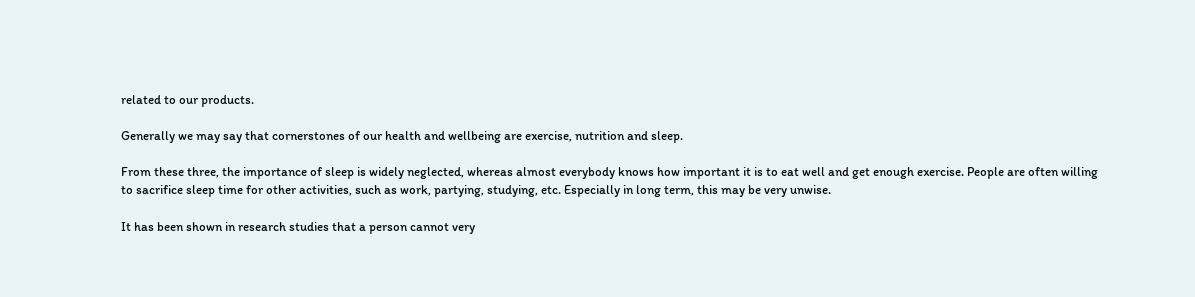related to our products.

Generally we may say that cornerstones of our health and wellbeing are exercise, nutrition and sleep.

From these three, the importance of sleep is widely neglected, whereas almost everybody knows how important it is to eat well and get enough exercise. People are often willing to sacrifice sleep time for other activities, such as work, partying, studying, etc. Especially in long term, this may be very unwise.

It has been shown in research studies that a person cannot very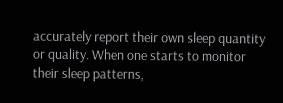accurately report their own sleep quantity or quality. When one starts to monitor their sleep patterns,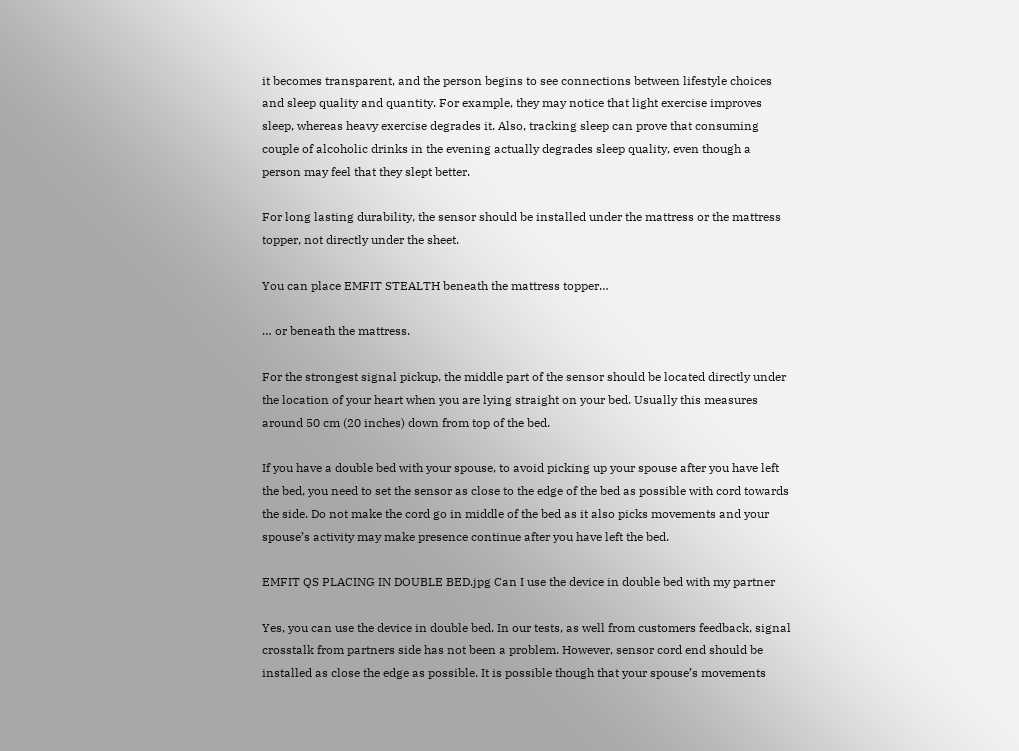it becomes transparent, and the person begins to see connections between lifestyle choices and sleep quality and quantity. For example, they may notice that light exercise improves sleep, whereas heavy exercise degrades it. Also, tracking sleep can prove that consuming couple of alcoholic drinks in the evening actually degrades sleep quality, even though a person may feel that they slept better.

For long lasting durability, the sensor should be installed under the mattress or the mattress topper, not directly under the sheet.

You can place EMFIT STEALTH beneath the mattress topper…

… or beneath the mattress.

For the strongest signal pickup, the middle part of the sensor should be located directly under the location of your heart when you are lying straight on your bed. Usually this measures around 50 cm (20 inches) down from top of the bed.

If you have a double bed with your spouse, to avoid picking up your spouse after you have left the bed, you need to set the sensor as close to the edge of the bed as possible with cord towards the side. Do not make the cord go in middle of the bed as it also picks movements and your spouse’s activity may make presence continue after you have left the bed.

EMFIT QS PLACING IN DOUBLE BED.jpg Can I use the device in double bed with my partner

Yes, you can use the device in double bed. In our tests, as well from customers feedback, signal crosstalk from partners side has not been a problem. However, sensor cord end should be installed as close the edge as possible. It is possible though that your spouse’s movements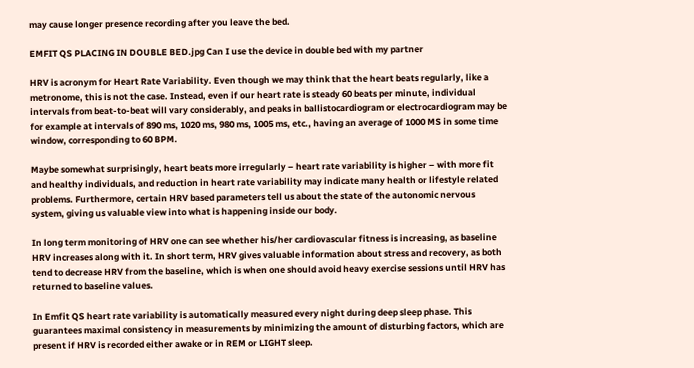may cause longer presence recording after you leave the bed.

EMFIT QS PLACING IN DOUBLE BED.jpg Can I use the device in double bed with my partner

HRV is acronym for Heart Rate Variability. Even though we may think that the heart beats regularly, like a metronome, this is not the case. Instead, even if our heart rate is steady 60 beats per minute, individual intervals from beat-to-beat will vary considerably, and peaks in ballistocardiogram or electrocardiogram may be for example at intervals of 890 ms, 1020 ms, 980 ms, 1005 ms, etc., having an average of 1000 MS in some time window, corresponding to 60 BPM.

Maybe somewhat surprisingly, heart beats more irregularly – heart rate variability is higher – with more fit and healthy individuals, and reduction in heart rate variability may indicate many health or lifestyle related problems. Furthermore, certain HRV based parameters tell us about the state of the autonomic nervous system, giving us valuable view into what is happening inside our body.

In long term monitoring of HRV one can see whether his/her cardiovascular fitness is increasing, as baseline HRV increases along with it. In short term, HRV gives valuable information about stress and recovery, as both tend to decrease HRV from the baseline, which is when one should avoid heavy exercise sessions until HRV has returned to baseline values.

In Emfit QS heart rate variability is automatically measured every night during deep sleep phase. This guarantees maximal consistency in measurements by minimizing the amount of disturbing factors, which are present if HRV is recorded either awake or in REM or LIGHT sleep.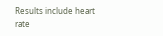Results include heart rate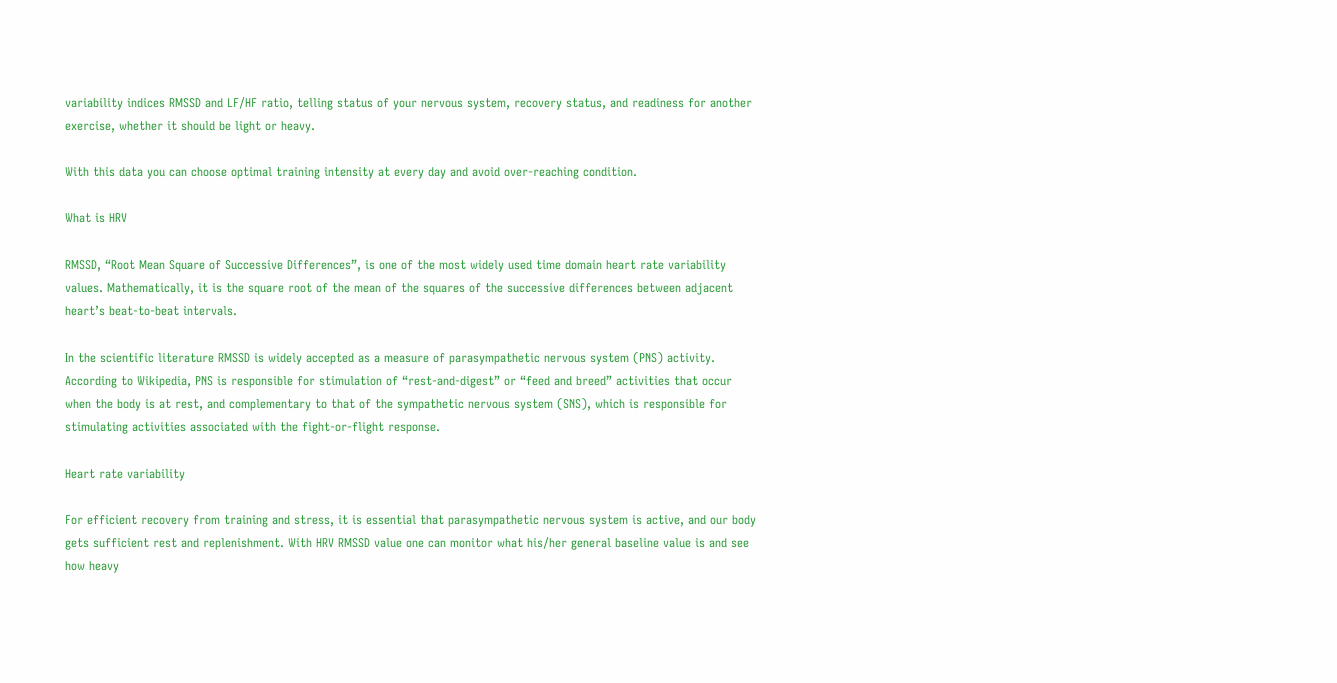variability indices RMSSD and LF/HF ratio, telling status of your nervous system, recovery status, and readiness for another exercise, whether it should be light or heavy.

With this data you can choose optimal training intensity at every day and avoid over-reaching condition.

What is HRV

RMSSD, “Root Mean Square of Successive Differences”, is one of the most widely used time domain heart rate variability values. Mathematically, it is the square root of the mean of the squares of the successive differences between adjacent heart’s beat-to-beat intervals.

In the scientific literature RMSSD is widely accepted as a measure of parasympathetic nervous system (PNS) activity. According to Wikipedia, PNS is responsible for stimulation of “rest-and-digest” or “feed and breed” activities that occur when the body is at rest, and complementary to that of the sympathetic nervous system (SNS), which is responsible for stimulating activities associated with the fight-or-flight response.

Heart rate variability

For efficient recovery from training and stress, it is essential that parasympathetic nervous system is active, and our body gets sufficient rest and replenishment. With HRV RMSSD value one can monitor what his/her general baseline value is and see how heavy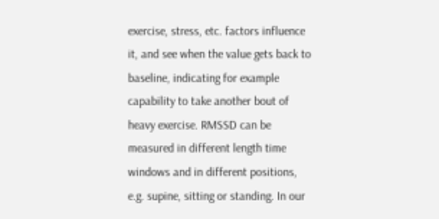exercise, stress, etc. factors influence it, and see when the value gets back to baseline, indicating for example capability to take another bout of heavy exercise. RMSSD can be measured in different length time windows and in different positions, e.g. supine, sitting or standing. In our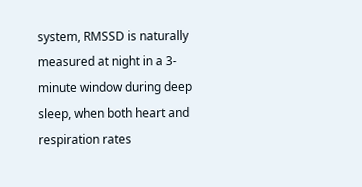system, RMSSD is naturally measured at night in a 3-minute window during deep sleep, when both heart and respiration rates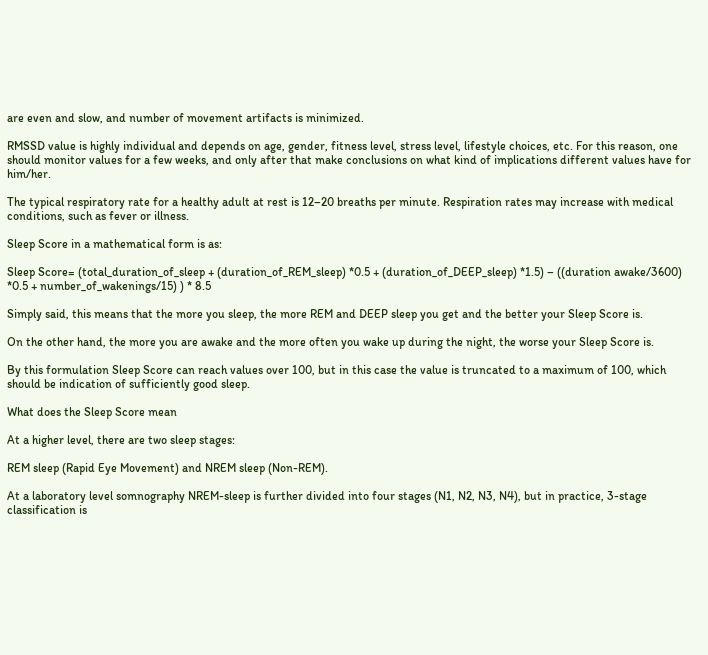are even and slow, and number of movement artifacts is minimized.

RMSSD value is highly individual and depends on age, gender, fitness level, stress level, lifestyle choices, etc. For this reason, one should monitor values for a few weeks, and only after that make conclusions on what kind of implications different values have for him/her.

The typical respiratory rate for a healthy adult at rest is 12–20 breaths per minute. Respiration rates may increase with medical conditions, such as fever or illness.

Sleep Score in a mathematical form is as:

Sleep Score= (total_duration_of_sleep + (duration_of_REM_sleep) *0.5 + (duration_of_DEEP_sleep) *1.5) – ((duration awake/3600) *0.5 + number_of_wakenings/15) ) * 8.5

Simply said, this means that the more you sleep, the more REM and DEEP sleep you get and the better your Sleep Score is.

On the other hand, the more you are awake and the more often you wake up during the night, the worse your Sleep Score is.

By this formulation Sleep Score can reach values over 100, but in this case the value is truncated to a maximum of 100, which should be indication of sufficiently good sleep.

What does the Sleep Score mean

At a higher level, there are two sleep stages:

REM sleep (Rapid Eye Movement) and NREM sleep (Non-REM).

At a laboratory level somnography NREM-sleep is further divided into four stages (N1, N2, N3, N4), but in practice, 3-stage classification is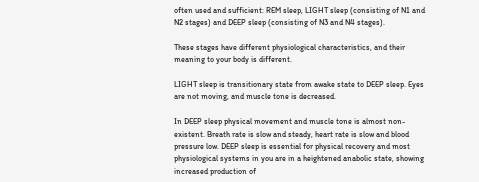often used and sufficient: REM sleep, LIGHT sleep (consisting of N1 and N2 stages) and DEEP sleep (consisting of N3 and N4 stages).

These stages have different physiological characteristics, and their meaning to your body is different.

LIGHT sleep is transitionary state from awake state to DEEP sleep. Eyes are not moving, and muscle tone is decreased.

In DEEP sleep physical movement and muscle tone is almost non-existent. Breath rate is slow and steady, heart rate is slow and blood pressure low. DEEP sleep is essential for physical recovery and most physiological systems in you are in a heightened anabolic state, showing increased production of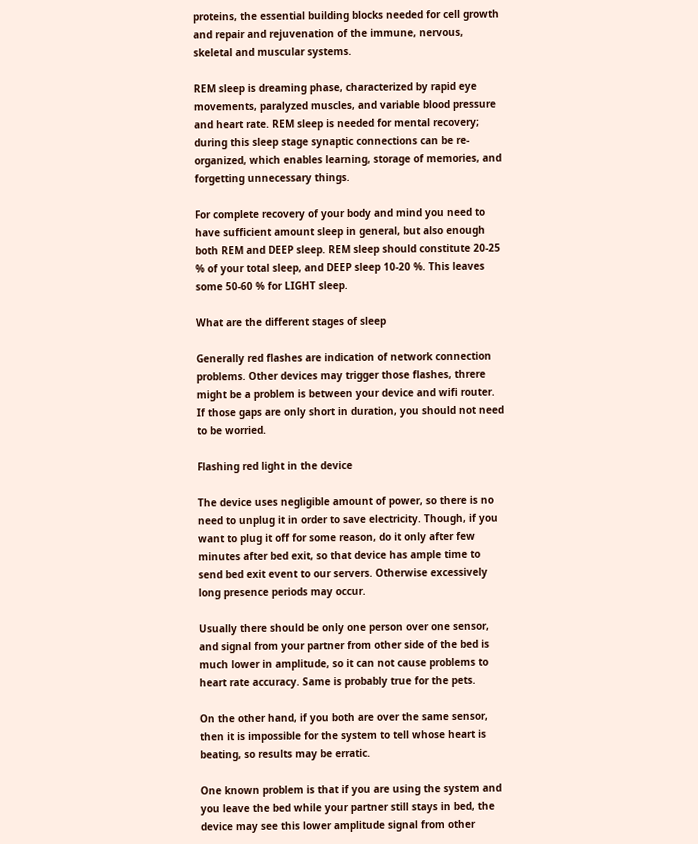proteins, the essential building blocks needed for cell growth and repair and rejuvenation of the immune, nervous, skeletal and muscular systems.

REM sleep is dreaming phase, characterized by rapid eye movements, paralyzed muscles, and variable blood pressure and heart rate. REM sleep is needed for mental recovery; during this sleep stage synaptic connections can be re-organized, which enables learning, storage of memories, and forgetting unnecessary things.

For complete recovery of your body and mind you need to have sufficient amount sleep in general, but also enough both REM and DEEP sleep. REM sleep should constitute 20-25 % of your total sleep, and DEEP sleep 10-20 %. This leaves some 50-60 % for LIGHT sleep.

What are the different stages of sleep

Generally red flashes are indication of network connection problems. Other devices may trigger those flashes, threre might be a problem is between your device and wifi router. If those gaps are only short in duration, you should not need to be worried.

Flashing red light in the device

The device uses negligible amount of power, so there is no need to unplug it in order to save electricity. Though, if you want to plug it off for some reason, do it only after few minutes after bed exit, so that device has ample time to send bed exit event to our servers. Otherwise excessively long presence periods may occur.

Usually there should be only one person over one sensor, and signal from your partner from other side of the bed is much lower in amplitude, so it can not cause problems to heart rate accuracy. Same is probably true for the pets.

On the other hand, if you both are over the same sensor, then it is impossible for the system to tell whose heart is beating, so results may be erratic.

One known problem is that if you are using the system and you leave the bed while your partner still stays in bed, the device may see this lower amplitude signal from other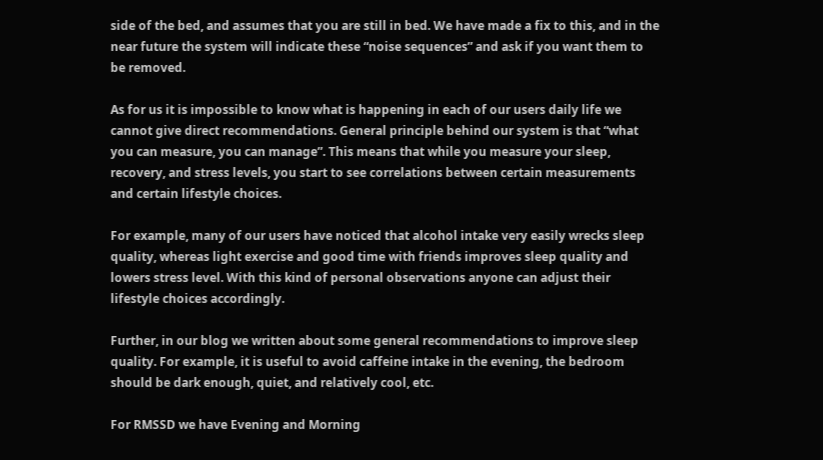side of the bed, and assumes that you are still in bed. We have made a fix to this, and in the near future the system will indicate these “noise sequences” and ask if you want them to be removed.

As for us it is impossible to know what is happening in each of our users daily life we cannot give direct recommendations. General principle behind our system is that “what you can measure, you can manage”. This means that while you measure your sleep, recovery, and stress levels, you start to see correlations between certain measurements and certain lifestyle choices.

For example, many of our users have noticed that alcohol intake very easily wrecks sleep quality, whereas light exercise and good time with friends improves sleep quality and lowers stress level. With this kind of personal observations anyone can adjust their lifestyle choices accordingly.

Further, in our blog we written about some general recommendations to improve sleep quality. For example, it is useful to avoid caffeine intake in the evening, the bedroom should be dark enough, quiet, and relatively cool, etc.

For RMSSD we have Evening and Morning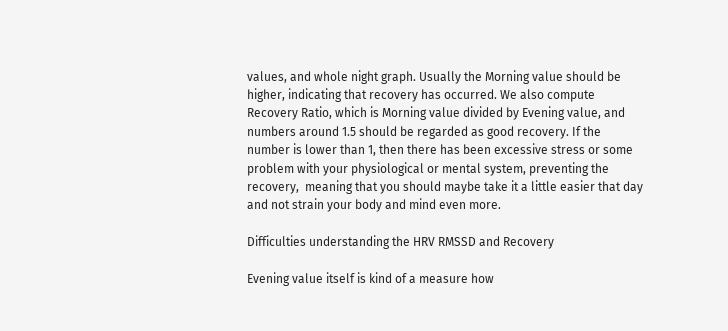values, and whole night graph. Usually the Morning value should be higher, indicating that recovery has occurred. We also compute Recovery Ratio, which is Morning value divided by Evening value, and numbers around 1.5 should be regarded as good recovery. If the number is lower than 1, then there has been excessive stress or some problem with your physiological or mental system, preventing the recovery,  meaning that you should maybe take it a little easier that day and not strain your body and mind even more.

Difficulties understanding the HRV RMSSD and Recovery

Evening value itself is kind of a measure how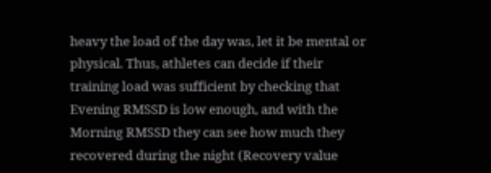heavy the load of the day was, let it be mental or physical. Thus, athletes can decide if their training load was sufficient by checking that Evening RMSSD is low enough, and with the Morning RMSSD they can see how much they recovered during the night (Recovery value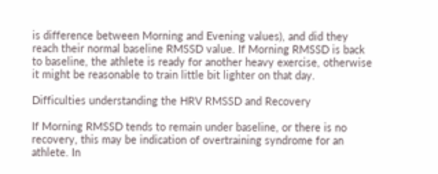is difference between Morning and Evening values), and did they reach their normal baseline RMSSD value. If Morning RMSSD is back to baseline, the athlete is ready for another heavy exercise, otherwise it might be reasonable to train little bit lighter on that day.

Difficulties understanding the HRV RMSSD and Recovery

If Morning RMSSD tends to remain under baseline, or there is no recovery, this may be indication of overtraining syndrome for an athlete. In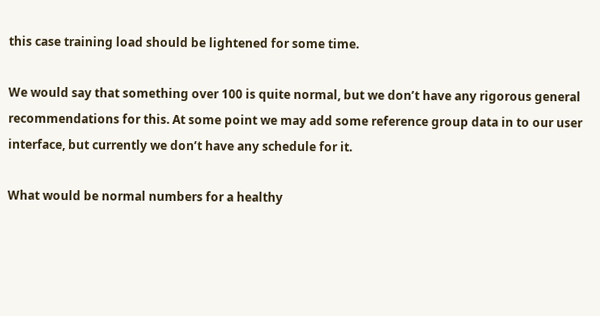this case training load should be lightened for some time.

We would say that something over 100 is quite normal, but we don’t have any rigorous general recommendations for this. At some point we may add some reference group data in to our user interface, but currently we don’t have any schedule for it.

What would be normal numbers for a healthy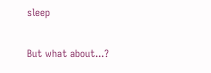sleep

But what about...?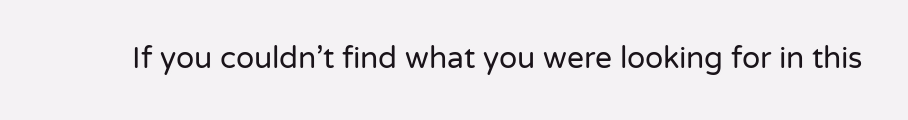If you couldn’t find what you were looking for in this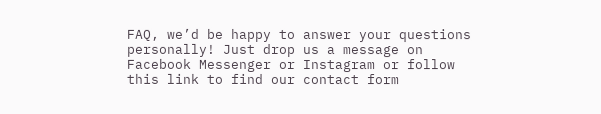FAQ, we’d be happy to answer your questions personally! Just drop us a message on Facebook Messenger or Instagram or follow this link to find our contact form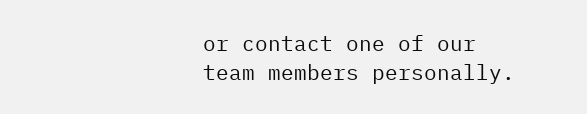or contact one of our team members personally.